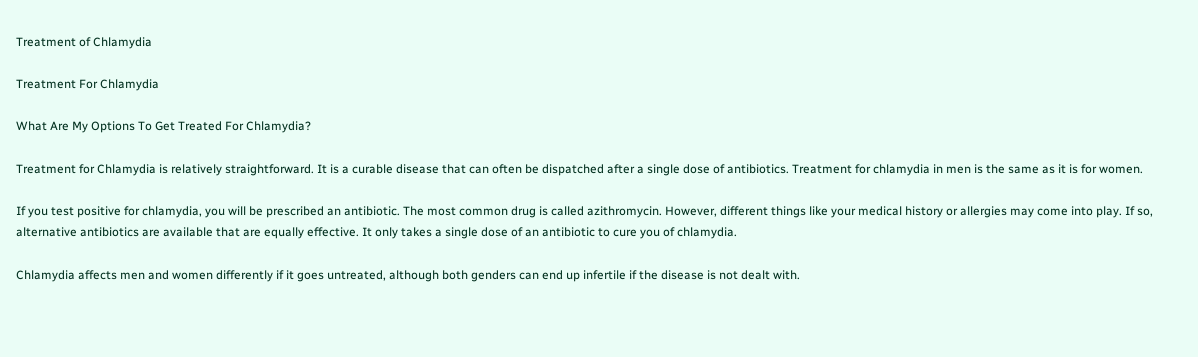Treatment of Chlamydia

Treatment For Chlamydia

What Are My Options To Get Treated For Chlamydia?

Treatment for Chlamydia is relatively straightforward. It is a curable disease that can often be dispatched after a single dose of antibiotics. Treatment for chlamydia in men is the same as it is for women.

If you test positive for chlamydia, you will be prescribed an antibiotic. The most common drug is called azithromycin. However, different things like your medical history or allergies may come into play. If so, alternative antibiotics are available that are equally effective. It only takes a single dose of an antibiotic to cure you of chlamydia.

Chlamydia affects men and women differently if it goes untreated, although both genders can end up infertile if the disease is not dealt with.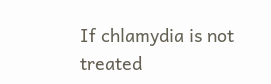If chlamydia is not treated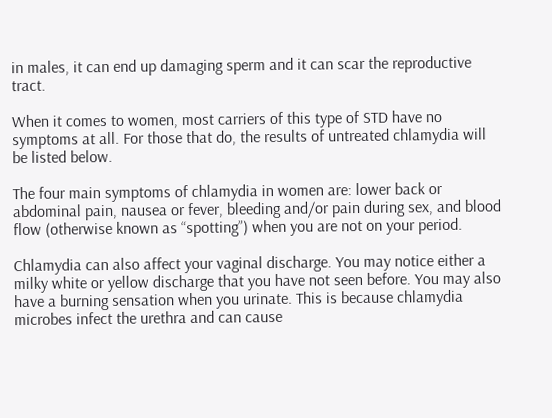in males, it can end up damaging sperm and it can scar the reproductive tract.

When it comes to women, most carriers of this type of STD have no symptoms at all. For those that do, the results of untreated chlamydia will be listed below.

The four main symptoms of chlamydia in women are: lower back or abdominal pain, nausea or fever, bleeding and/or pain during sex, and blood flow (otherwise known as “spotting”) when you are not on your period.

Chlamydia can also affect your vaginal discharge. You may notice either a milky white or yellow discharge that you have not seen before. You may also have a burning sensation when you urinate. This is because chlamydia microbes infect the urethra and can cause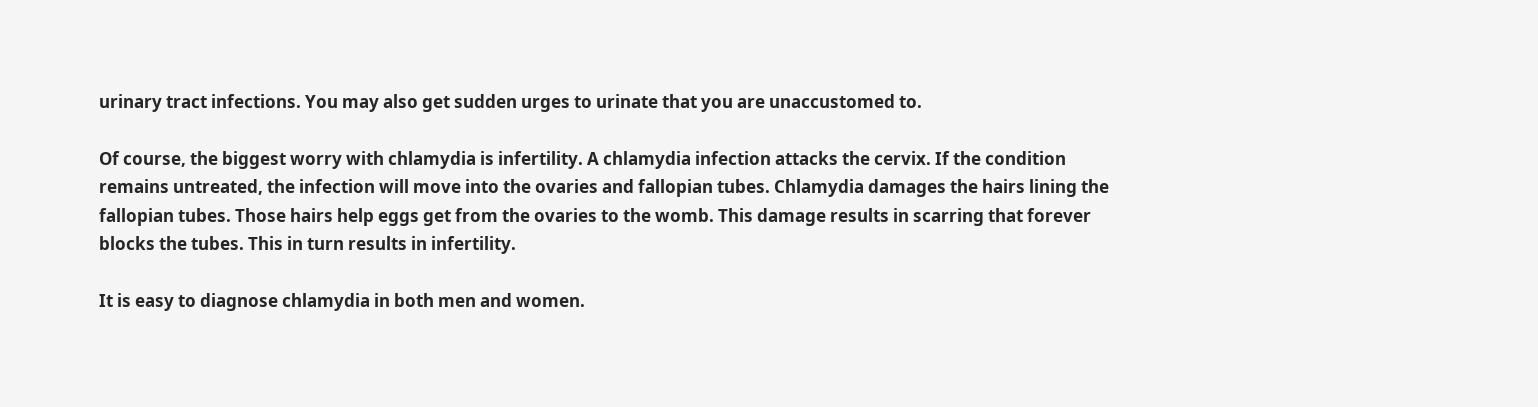urinary tract infections. You may also get sudden urges to urinate that you are unaccustomed to.

Of course, the biggest worry with chlamydia is infertility. A chlamydia infection attacks the cervix. If the condition remains untreated, the infection will move into the ovaries and fallopian tubes. Chlamydia damages the hairs lining the fallopian tubes. Those hairs help eggs get from the ovaries to the womb. This damage results in scarring that forever blocks the tubes. This in turn results in infertility.

It is easy to diagnose chlamydia in both men and women.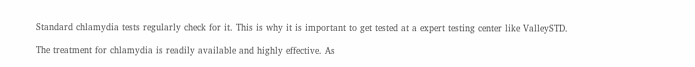Standard chlamydia tests regularly check for it. This is why it is important to get tested at a expert testing center like ValleySTD.

The treatment for chlamydia is readily available and highly effective. As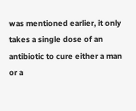was mentioned earlier, it only takes a single dose of an antibiotic to cure either a man or a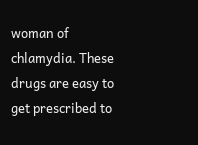woman of chlamydia. These drugs are easy to get prescribed to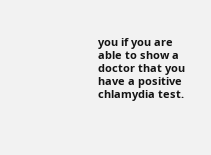you if you are able to show a doctor that you have a positive chlamydia test.